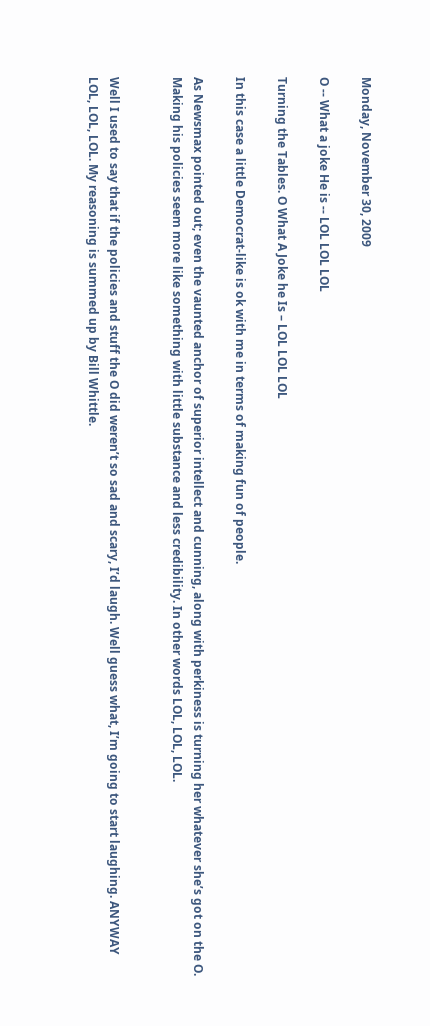Monday, November 30, 2009

O -- What a joke He is -- LOL LOL LOL

Turning the Tables. O What A Joke he Is – LOL LOL LOL

In this case a little Democrat-like is ok with me in terms of making fun of people.

As Newsmax pointed out; even the vaunted anchor of superior intellect and cunning, along with perkiness is turning her whatever she’s got on the O. Making his policies seem more like something with little substance and less credibility. In other words LOL, LOL, LOL.


Well I used to say that if the policies and stuff the O did weren’t so sad and scary, I’d laugh. Well guess what, I’m going to start laughing. ANYWAY LOL, LOL, LOL. My reasoning is summed up by Bill Whittle.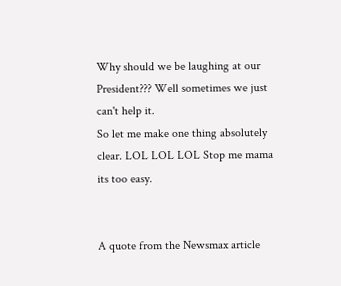Why should we be laughing at our President??? Well sometimes we just can't help it.
So let me make one thing absolutely clear. LOL LOL LOL Stop me mama its too easy.


A quote from the Newsmax article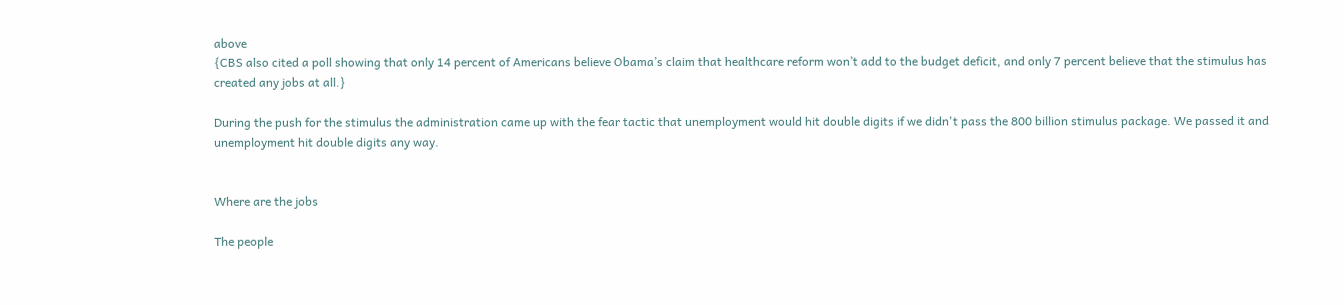above
{CBS also cited a poll showing that only 14 percent of Americans believe Obama’s claim that healthcare reform won’t add to the budget deficit, and only 7 percent believe that the stimulus has created any jobs at all.}

During the push for the stimulus the administration came up with the fear tactic that unemployment would hit double digits if we didn't pass the 800 billion stimulus package. We passed it and unemployment hit double digits any way.


Where are the jobs

The people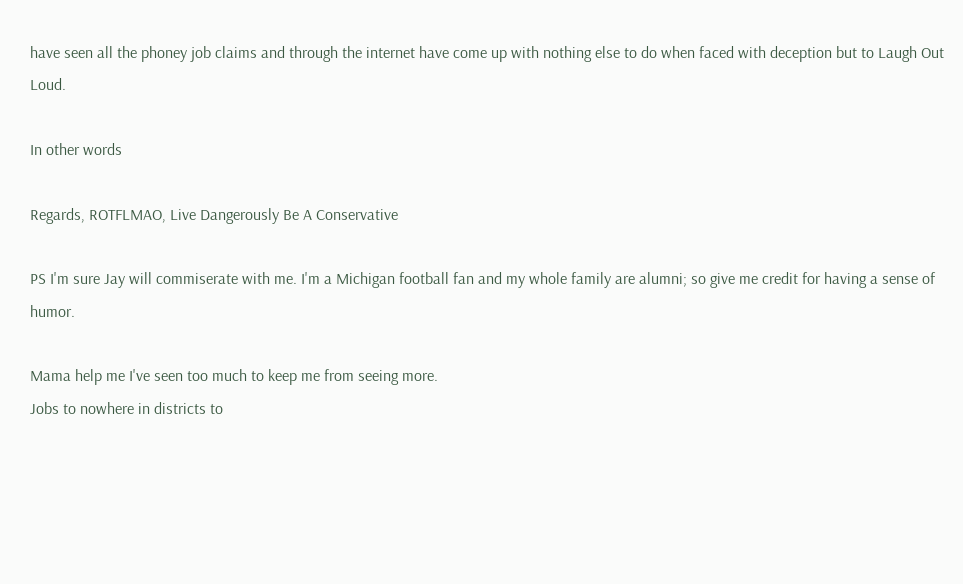have seen all the phoney job claims and through the internet have come up with nothing else to do when faced with deception but to Laugh Out Loud.

In other words

Regards, ROTFLMAO, Live Dangerously Be A Conservative

PS I'm sure Jay will commiserate with me. I'm a Michigan football fan and my whole family are alumni; so give me credit for having a sense of humor.

Mama help me I've seen too much to keep me from seeing more.
Jobs to nowhere in districts to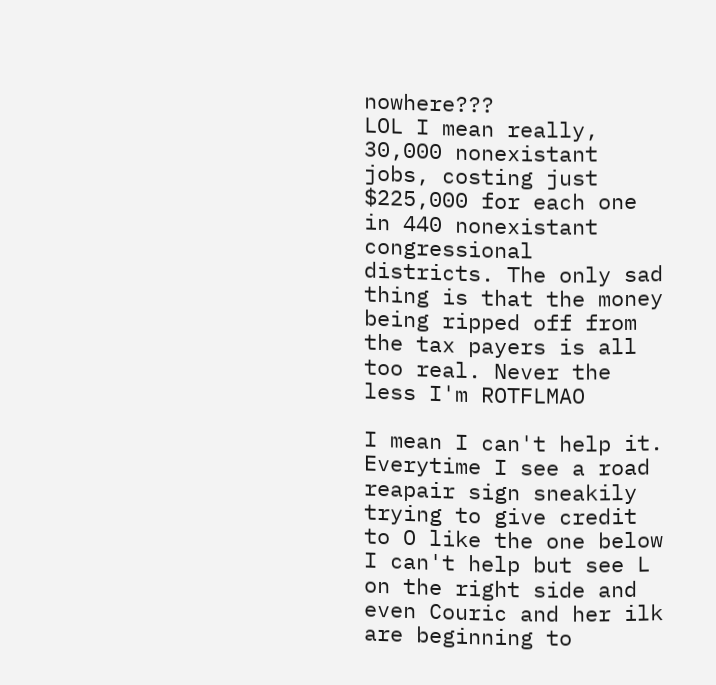nowhere???
LOL I mean really, 30,000 nonexistant jobs, costing just $225,000 for each one in 440 nonexistant congressional districts. The only sad thing is that the money being ripped off from the tax payers is all too real. Never the less I'm ROTFLMAO

I mean I can't help it. Everytime I see a road reapair sign sneakily trying to give credit to O like the one below I can't help but see L on the right side and even Couric and her ilk are beginning to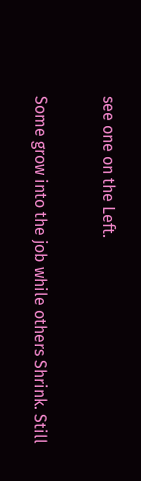see one on the Left.

Some grow into the job while others Shrink. Still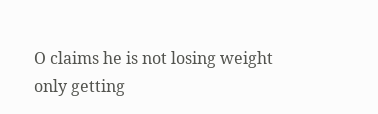O claims he is not losing weight only getting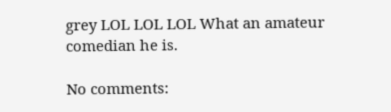grey LOL LOL LOL What an amateur comedian he is.

No comments: